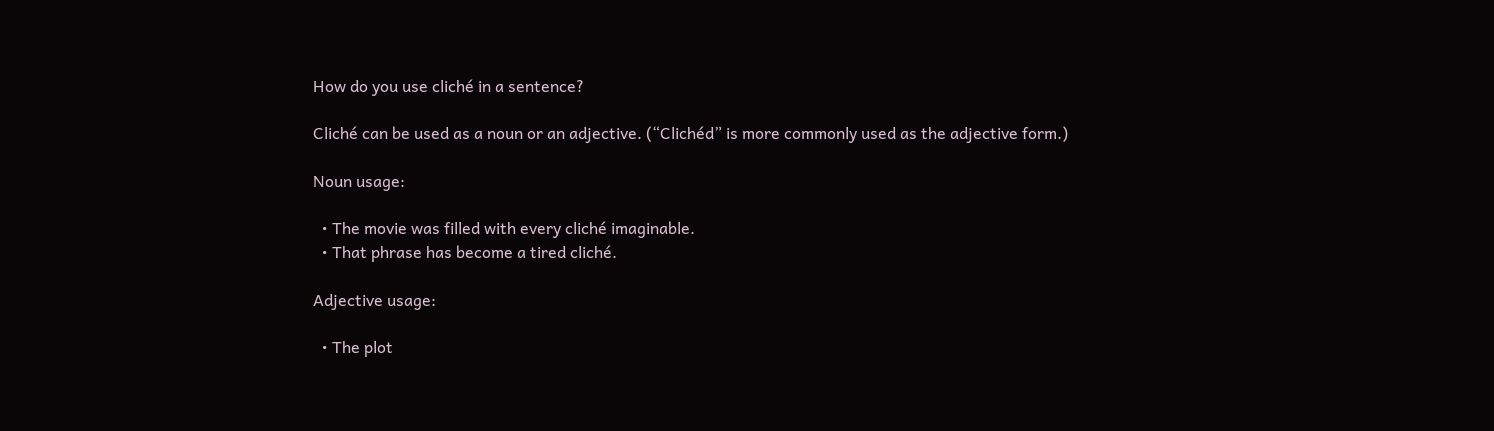How do you use cliché in a sentence?

Cliché can be used as a noun or an adjective. (“Clichéd” is more commonly used as the adjective form.)

Noun usage:

  • The movie was filled with every cliché imaginable.
  • That phrase has become a tired cliché.

Adjective usage:

  • The plot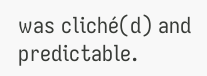was cliché(d) and predictable.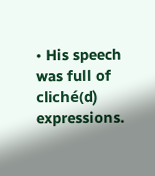• His speech was full of cliché(d) expressions.